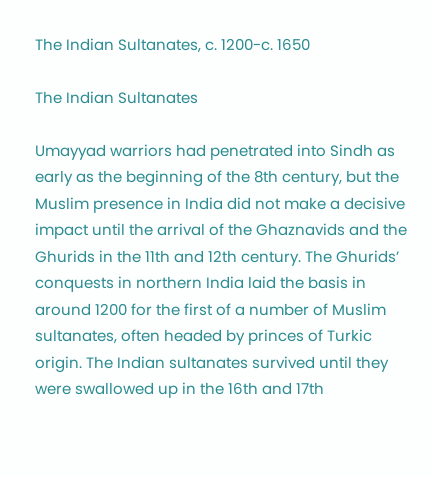The Indian Sultanates, c. 1200-c. 1650

The Indian Sultanates

Umayyad warriors had penetrated into Sindh as early as the beginning of the 8th century, but the Muslim presence in India did not make a decisive impact until the arrival of the Ghaznavids and the Ghurids in the 11th and 12th century. The Ghurids’ conquests in northern India laid the basis in around 1200 for the first of a number of Muslim sultanates, often headed by princes of Turkic origin. The Indian sultanates survived until they were swallowed up in the 16th and 17th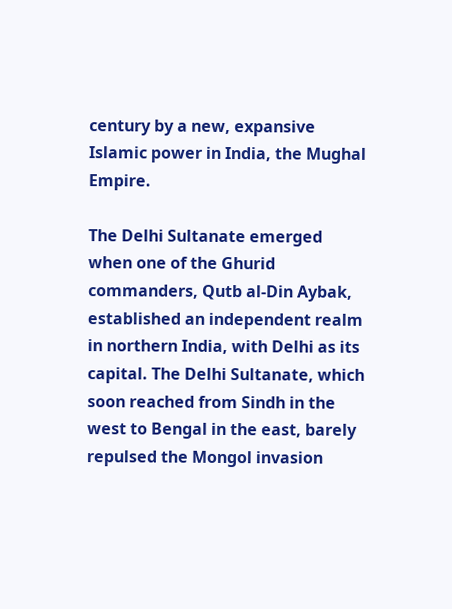century by a new, expansive Islamic power in India, the Mughal Empire.

The Delhi Sultanate emerged when one of the Ghurid commanders, Qutb al-Din Aybak, established an independent realm in northern India, with Delhi as its capital. The Delhi Sultanate, which soon reached from Sindh in the west to Bengal in the east, barely repulsed the Mongol invasion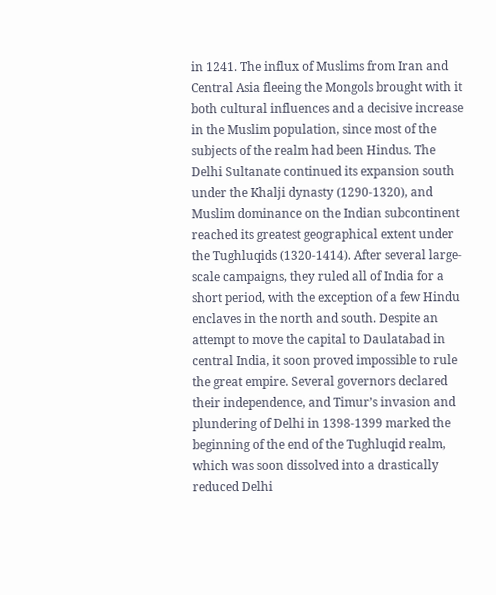in 1241. The influx of Muslims from Iran and Central Asia fleeing the Mongols brought with it both cultural influences and a decisive increase in the Muslim population, since most of the subjects of the realm had been Hindus. The Delhi Sultanate continued its expansion south under the Khalji dynasty (1290-1320), and Muslim dominance on the Indian subcontinent reached its greatest geographical extent under the Tughluqids (1320-1414). After several large-scale campaigns, they ruled all of India for a short period, with the exception of a few Hindu enclaves in the north and south. Despite an attempt to move the capital to Daulatabad in central India, it soon proved impossible to rule the great empire. Several governors declared their independence, and Timur’s invasion and plundering of Delhi in 1398-1399 marked the beginning of the end of the Tughluqid realm, which was soon dissolved into a drastically reduced Delhi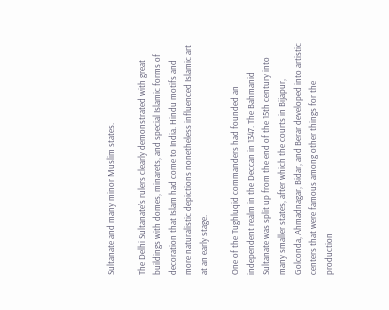Sultanate and many minor Muslim states.

The Delhi Sultanate’s rulers clearly demonstrated with great buildings with domes, minarets, and special Islamic forms of decoration that Islam had come to India. Hindu motifs and more naturalistic depictions nonetheless influenced Islamic art at an early stage.

One of the Tughluqid commanders had founded an independent realm in the Deccan in 1347. The Bahmanid Sultanate was split up from the end of the 15th century into many smaller states, after which the courts in Bijapur, Golconda, Ahmadnagar, Bidar, and Berar developed into artistic centers that were famous among other things for the production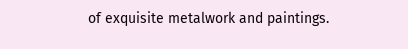of exquisite metalwork and paintings.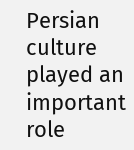Persian culture played an important role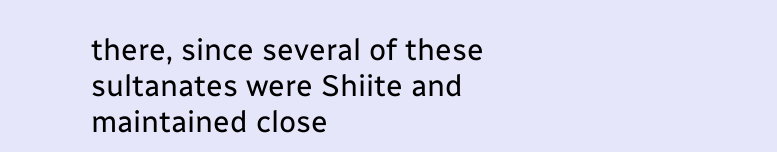there, since several of these sultanates were Shiite and maintained close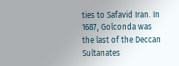ties to Safavid Iran. In 1687, Golconda was the last of the Deccan Sultanates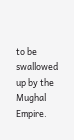to be swallowed up by the Mughal Empire.